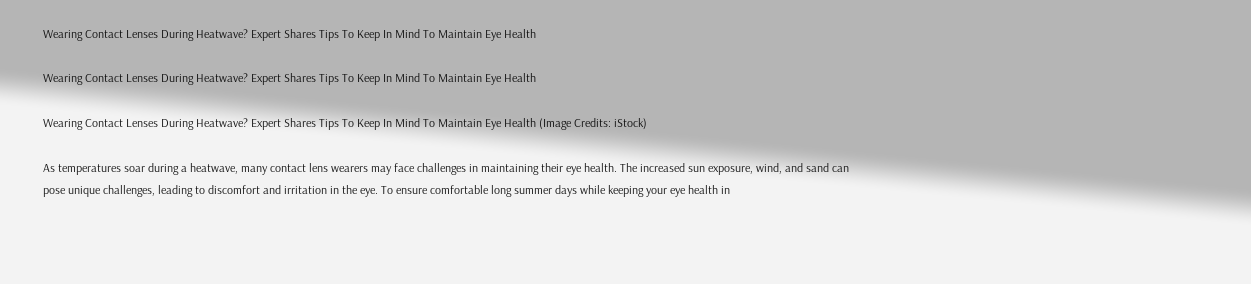Wearing Contact Lenses During Heatwave? Expert Shares Tips To Keep In Mind To Maintain Eye Health

Wearing Contact Lenses During Heatwave? Expert Shares Tips To Keep In Mind To Maintain Eye Health

Wearing Contact Lenses During Heatwave? Expert Shares Tips To Keep In Mind To Maintain Eye Health (Image Credits: iStock)

As temperatures soar during a heatwave, many contact lens wearers may face challenges in maintaining their eye health. The increased sun exposure, wind, and sand can pose unique challenges, leading to discomfort and irritation in the eye. To ensure comfortable long summer days while keeping your eye health in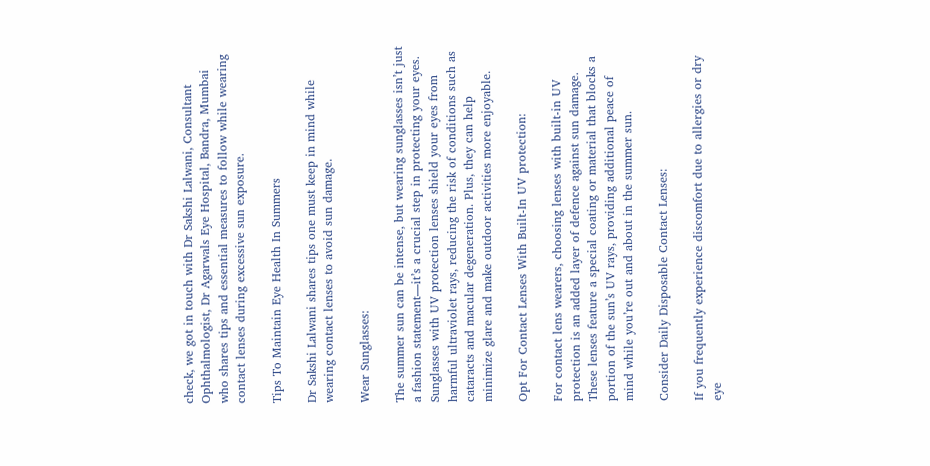check, we got in touch with Dr Sakshi Lalwani, Consultant Ophthalmologist, Dr Agarwals Eye Hospital, Bandra, Mumbai who shares tips and essential measures to follow while wearing contact lenses during excessive sun exposure.

Tips To Maintain Eye Health In Summers

Dr Sakshi Lalwani shares tips one must keep in mind while wearing contact lenses to avoid sun damage.

Wear Sunglasses:

The summer sun can be intense, but wearing sunglasses isn’t just a fashion statement—it’s a crucial step in protecting your eyes. Sunglasses with UV protection lenses shield your eyes from harmful ultraviolet rays, reducing the risk of conditions such as cataracts and macular degeneration. Plus, they can help minimize glare and make outdoor activities more enjoyable.

Opt For Contact Lenses With Built-In UV protection:

For contact lens wearers, choosing lenses with built-in UV protection is an added layer of defence against sun damage. These lenses feature a special coating or material that blocks a portion of the sun’s UV rays, providing additional peace of mind while you’re out and about in the summer sun.

Consider Daily Disposable Contact Lenses:

If you frequently experience discomfort due to allergies or dry eye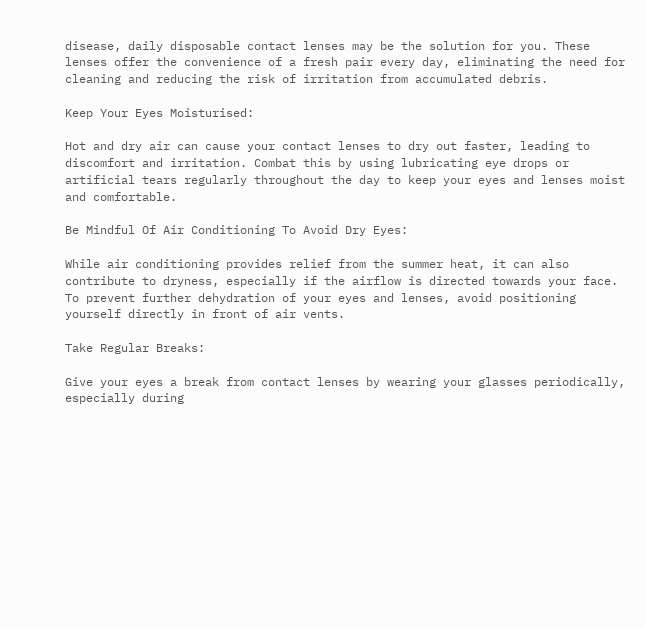disease, daily disposable contact lenses may be the solution for you. These lenses offer the convenience of a fresh pair every day, eliminating the need for cleaning and reducing the risk of irritation from accumulated debris.

Keep Your Eyes Moisturised:

Hot and dry air can cause your contact lenses to dry out faster, leading to discomfort and irritation. Combat this by using lubricating eye drops or artificial tears regularly throughout the day to keep your eyes and lenses moist and comfortable.

Be Mindful Of Air Conditioning To Avoid Dry Eyes:

While air conditioning provides relief from the summer heat, it can also contribute to dryness, especially if the airflow is directed towards your face. To prevent further dehydration of your eyes and lenses, avoid positioning yourself directly in front of air vents.

Take Regular Breaks:

Give your eyes a break from contact lenses by wearing your glasses periodically, especially during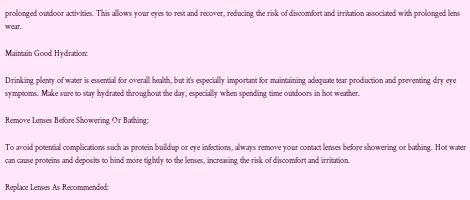prolonged outdoor activities. This allows your eyes to rest and recover, reducing the risk of discomfort and irritation associated with prolonged lens wear.

Maintain Good Hydration:

Drinking plenty of water is essential for overall health, but it’s especially important for maintaining adequate tear production and preventing dry eye symptoms. Make sure to stay hydrated throughout the day, especially when spending time outdoors in hot weather.

Remove Lenses Before Showering Or Bathing:

To avoid potential complications such as protein buildup or eye infections, always remove your contact lenses before showering or bathing. Hot water can cause proteins and deposits to bind more tightly to the lenses, increasing the risk of discomfort and irritation.

Replace Lenses As Recommended: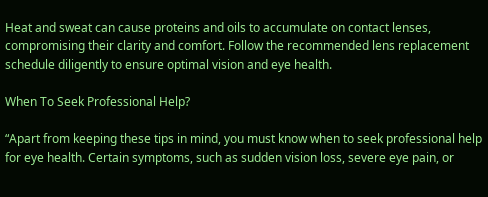Heat and sweat can cause proteins and oils to accumulate on contact lenses, compromising their clarity and comfort. Follow the recommended lens replacement schedule diligently to ensure optimal vision and eye health.

When To Seek Professional Help?

“Apart from keeping these tips in mind, you must know when to seek professional help for eye health. Certain symptoms, such as sudden vision loss, severe eye pain, or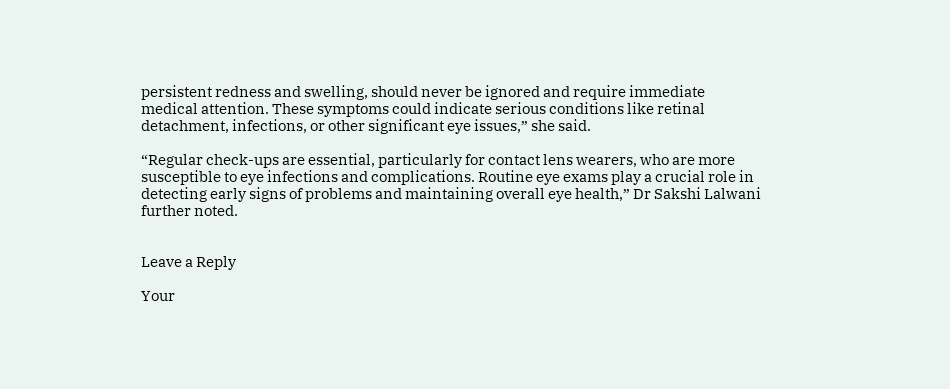persistent redness and swelling, should never be ignored and require immediate medical attention. These symptoms could indicate serious conditions like retinal detachment, infections, or other significant eye issues,” she said.

“Regular check-ups are essential, particularly for contact lens wearers, who are more susceptible to eye infections and complications. Routine eye exams play a crucial role in detecting early signs of problems and maintaining overall eye health,” Dr Sakshi Lalwani further noted.


Leave a Reply

Your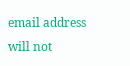email address will not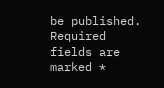be published. Required fields are marked *